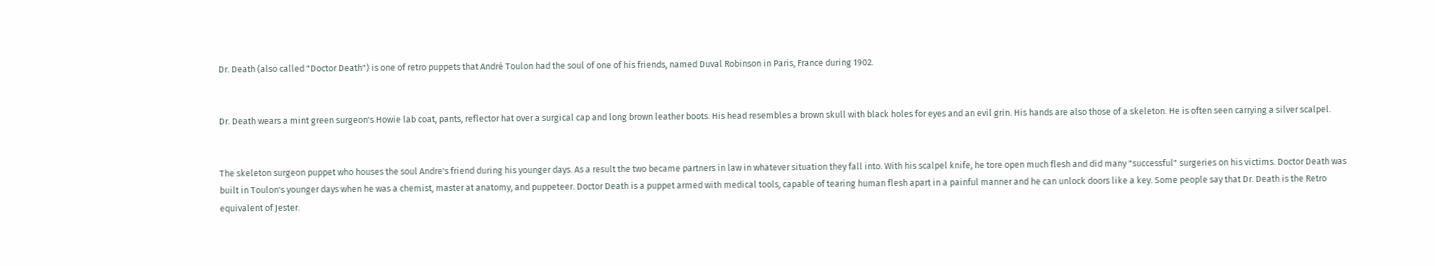Dr. Death (also called "Doctor Death") is one of retro puppets that André Toulon had the soul of one of his friends, named Duval Robinson in Paris, France during 1902.


Dr. Death wears a mint green surgeon's Howie lab coat, pants, reflector hat over a surgical cap and long brown leather boots. His head resembles a brown skull with black holes for eyes and an evil grin. His hands are also those of a skeleton. He is often seen carrying a silver scalpel.


The skeleton surgeon puppet who houses the soul Andre's friend during his younger days. As a result the two became partners in law in whatever situation they fall into. With his scalpel knife, he tore open much flesh and did many "successful" surgeries on his victims. Doctor Death was built in Toulon's younger days when he was a chemist, master at anatomy, and puppeteer. Doctor Death is a puppet armed with medical tools, capable of tearing human flesh apart in a painful manner and he can unlock doors like a key. Some people say that Dr. Death is the Retro equivalent of Jester.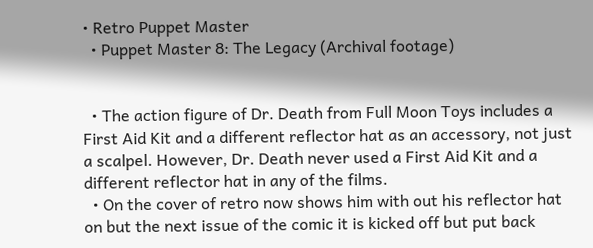• Retro Puppet Master
  • Puppet Master 8: The Legacy (Archival footage)


  • The action figure of Dr. Death from Full Moon Toys includes a First Aid Kit and a different reflector hat as an accessory, not just a scalpel. However, Dr. Death never used a First Aid Kit and a different reflector hat in any of the films.
  • On the cover of retro now shows him with out his reflector hat on but the next issue of the comic it is kicked off but put back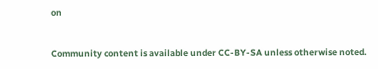on


Community content is available under CC-BY-SA unless otherwise noted.